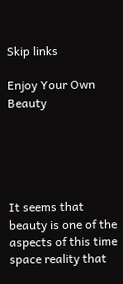Skip links

Enjoy Your Own Beauty





It seems that beauty is one of the aspects of this time space reality that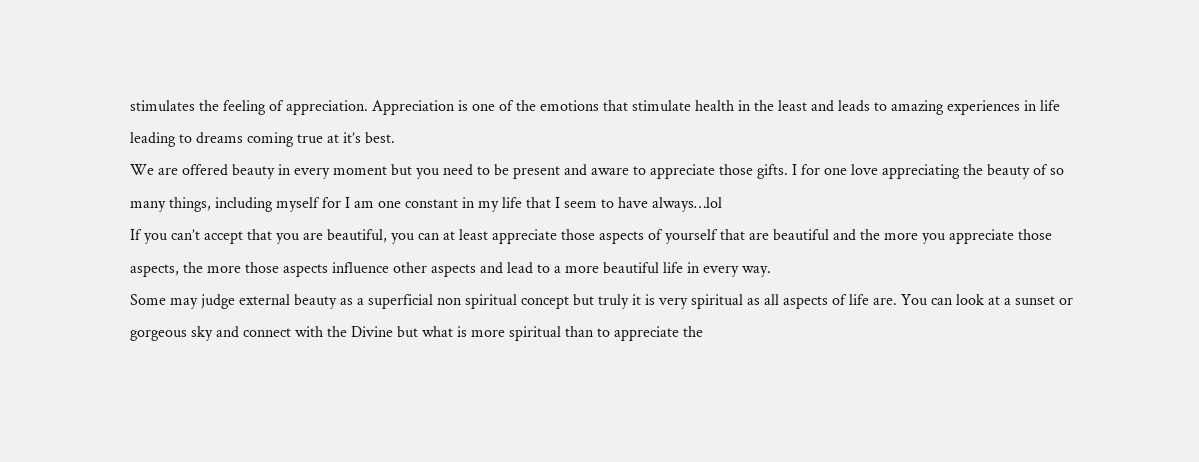stimulates the feeling of appreciation. Appreciation is one of the emotions that stimulate health in the least and leads to amazing experiences in life leading to dreams coming true at it’s best.
We are offered beauty in every moment but you need to be present and aware to appreciate those gifts. I for one love appreciating the beauty of so many things, including myself for I am one constant in my life that I seem to have always…lol
If you can’t accept that you are beautiful, you can at least appreciate those aspects of yourself that are beautiful and the more you appreciate those aspects, the more those aspects influence other aspects and lead to a more beautiful life in every way.
Some may judge external beauty as a superficial non spiritual concept but truly it is very spiritual as all aspects of life are. You can look at a sunset or gorgeous sky and connect with the Divine but what is more spiritual than to appreciate the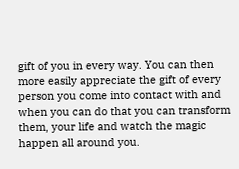gift of you in every way. You can then more easily appreciate the gift of every person you come into contact with and when you can do that you can transform them, your life and watch the magic happen all around you.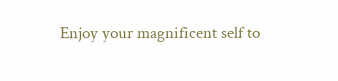Enjoy your magnificent self to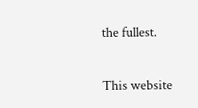the fullest.

This website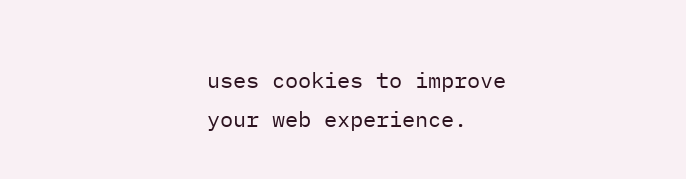uses cookies to improve your web experience.